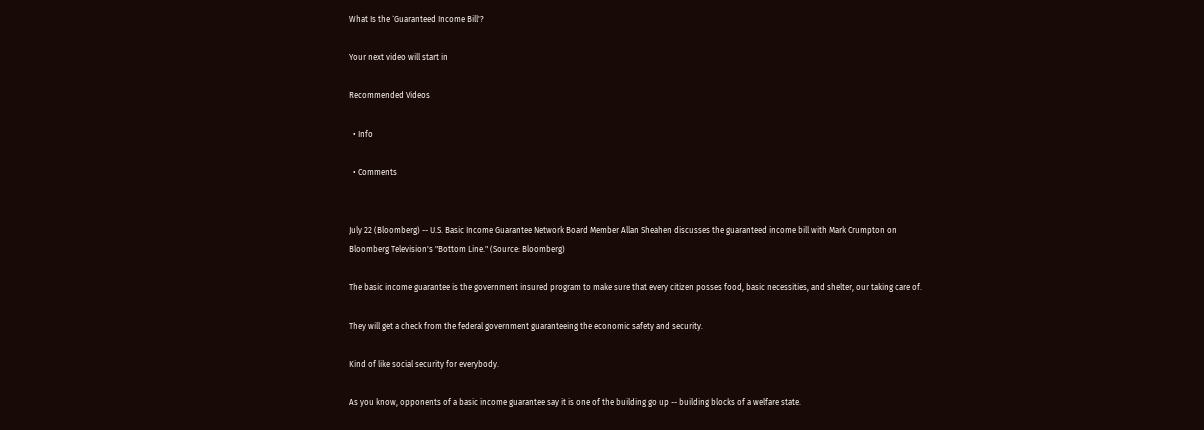What Is the `Guaranteed Income Bill'?

Your next video will start in

Recommended Videos

  • Info

  • Comments


July 22 (Bloomberg) -- U.S. Basic Income Guarantee Network Board Member Allan Sheahen discusses the guaranteed income bill with Mark Crumpton on Bloomberg Television's "Bottom Line." (Source: Bloomberg)

The basic income guarantee is the government insured program to make sure that every citizen posses food, basic necessities, and shelter, our taking care of.

They will get a check from the federal government guaranteeing the economic safety and security.

Kind of like social security for everybody.

As you know, opponents of a basic income guarantee say it is one of the building go up -- building blocks of a welfare state.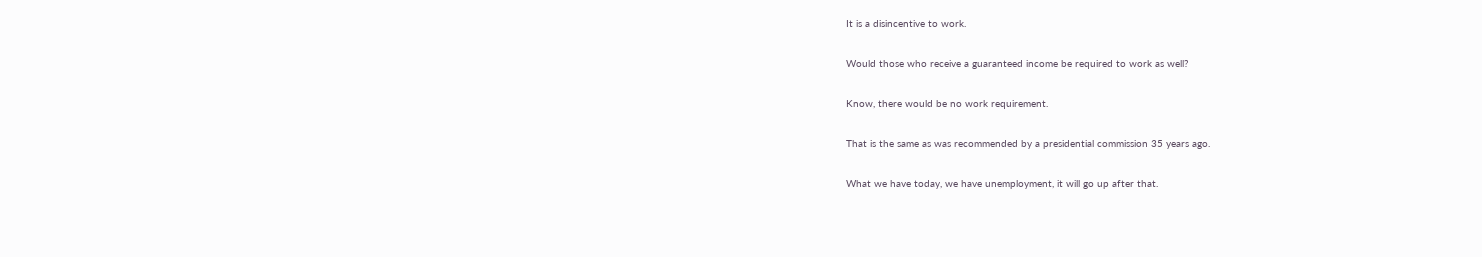It is a disincentive to work.

Would those who receive a guaranteed income be required to work as well?

Know, there would be no work requirement.

That is the same as was recommended by a presidential commission 35 years ago.

What we have today, we have unemployment, it will go up after that.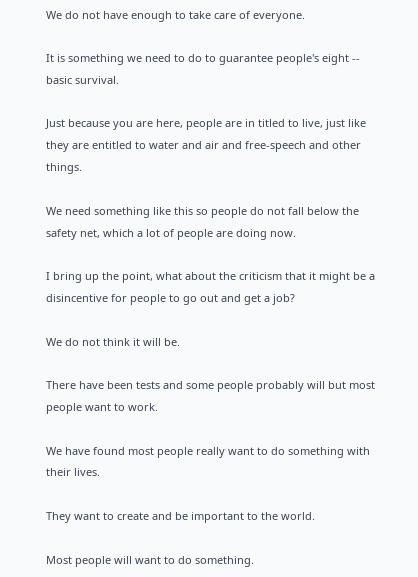We do not have enough to take care of everyone.

It is something we need to do to guarantee people's eight -- basic survival.

Just because you are here, people are in titled to live, just like they are entitled to water and air and free-speech and other things.

We need something like this so people do not fall below the safety net, which a lot of people are doing now.

I bring up the point, what about the criticism that it might be a disincentive for people to go out and get a job?

We do not think it will be.

There have been tests and some people probably will but most people want to work.

We have found most people really want to do something with their lives.

They want to create and be important to the world.

Most people will want to do something.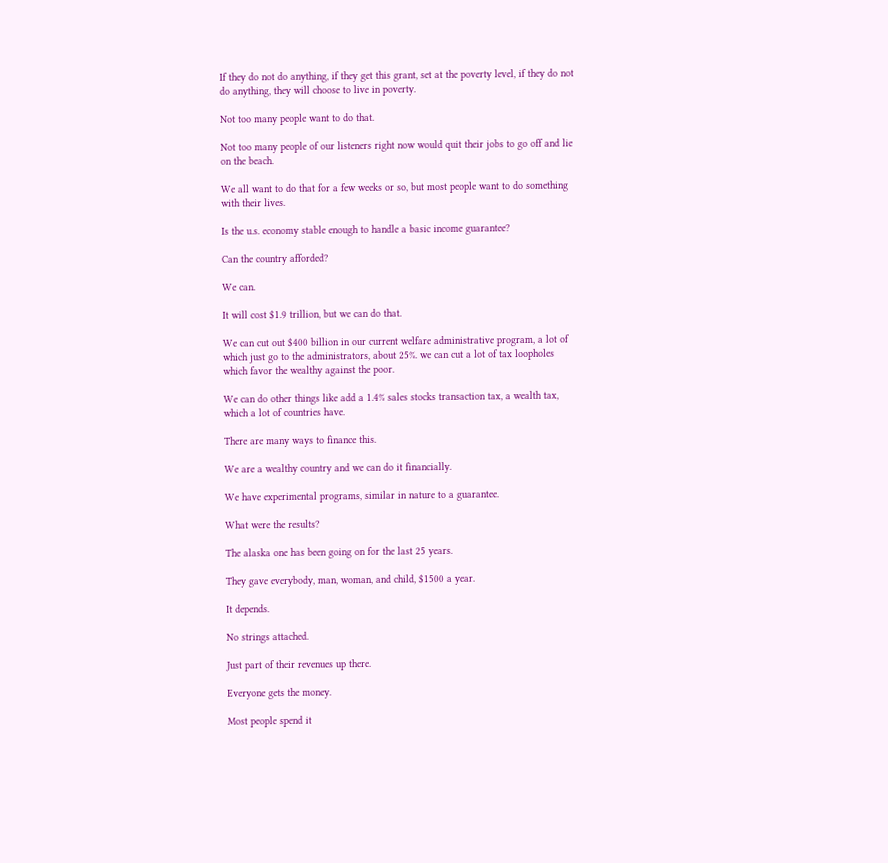If they do not do anything, if they get this grant, set at the poverty level, if they do not do anything, they will choose to live in poverty.

Not too many people want to do that.

Not too many people of our listeners right now would quit their jobs to go off and lie on the beach.

We all want to do that for a few weeks or so, but most people want to do something with their lives.

Is the u.s. economy stable enough to handle a basic income guarantee?

Can the country afforded?

We can.

It will cost $1.9 trillion, but we can do that.

We can cut out $400 billion in our current welfare administrative program, a lot of which just go to the administrators, about 25%. we can cut a lot of tax loopholes which favor the wealthy against the poor.

We can do other things like add a 1.4% sales stocks transaction tax, a wealth tax, which a lot of countries have.

There are many ways to finance this.

We are a wealthy country and we can do it financially.

We have experimental programs, similar in nature to a guarantee.

What were the results?

The alaska one has been going on for the last 25 years.

They gave everybody, man, woman, and child, $1500 a year.

It depends.

No strings attached.

Just part of their revenues up there.

Everyone gets the money.

Most people spend it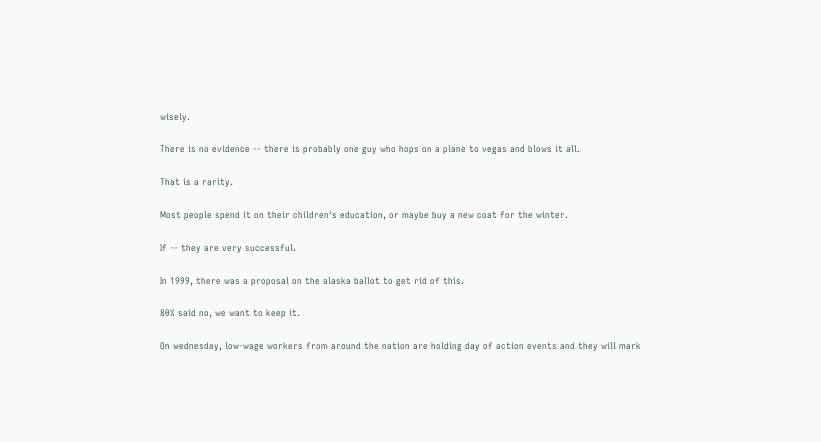wisely.

There is no evidence -- there is probably one guy who hops on a plane to vegas and blows it all.

That is a rarity.

Most people spend it on their children's education, or maybe buy a new coat for the winter.

If -- they are very successful.

In 1999, there was a proposal on the alaska ballot to get rid of this.

80% said no, we want to keep it.

On wednesday, low-wage workers from around the nation are holding day of action events and they will mark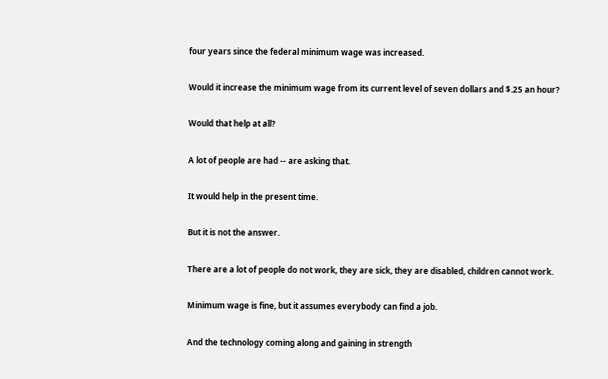four years since the federal minimum wage was increased.

Would it increase the minimum wage from its current level of seven dollars and $.25 an hour?

Would that help at all?

A lot of people are had -- are asking that.

It would help in the present time.

But it is not the answer.

There are a lot of people do not work, they are sick, they are disabled, children cannot work.

Minimum wage is fine, but it assumes everybody can find a job.

And the technology coming along and gaining in strength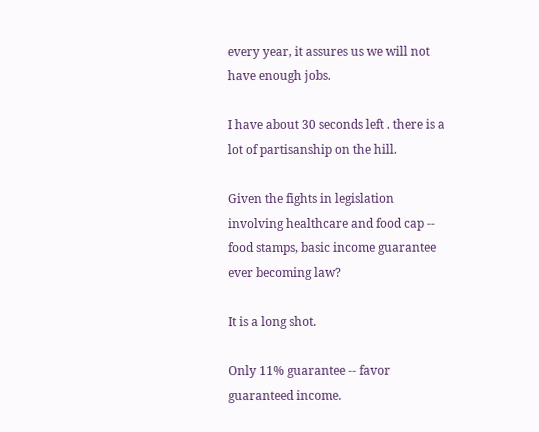every year, it assures us we will not have enough jobs.

I have about 30 seconds left . there is a lot of partisanship on the hill.

Given the fights in legislation involving healthcare and food cap -- food stamps, basic income guarantee ever becoming law?

It is a long shot.

Only 11% guarantee -- favor guaranteed income.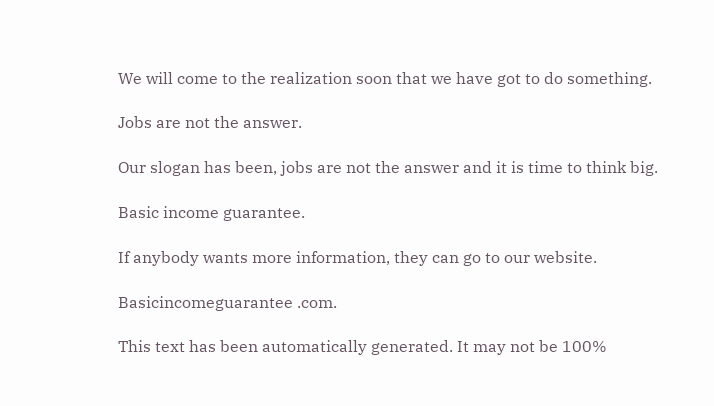We will come to the realization soon that we have got to do something.

Jobs are not the answer.

Our slogan has been, jobs are not the answer and it is time to think big.

Basic income guarantee.

If anybody wants more information, they can go to our website.

Basicincomeguarantee .com.

This text has been automatically generated. It may not be 100%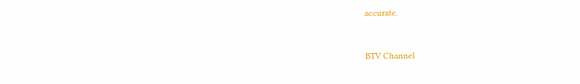accurate.


BTV Channel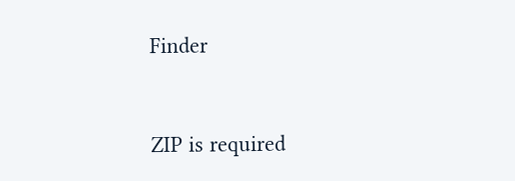Finder


ZIP is required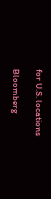for U.S. locations

Bloomberg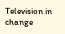Television in   change